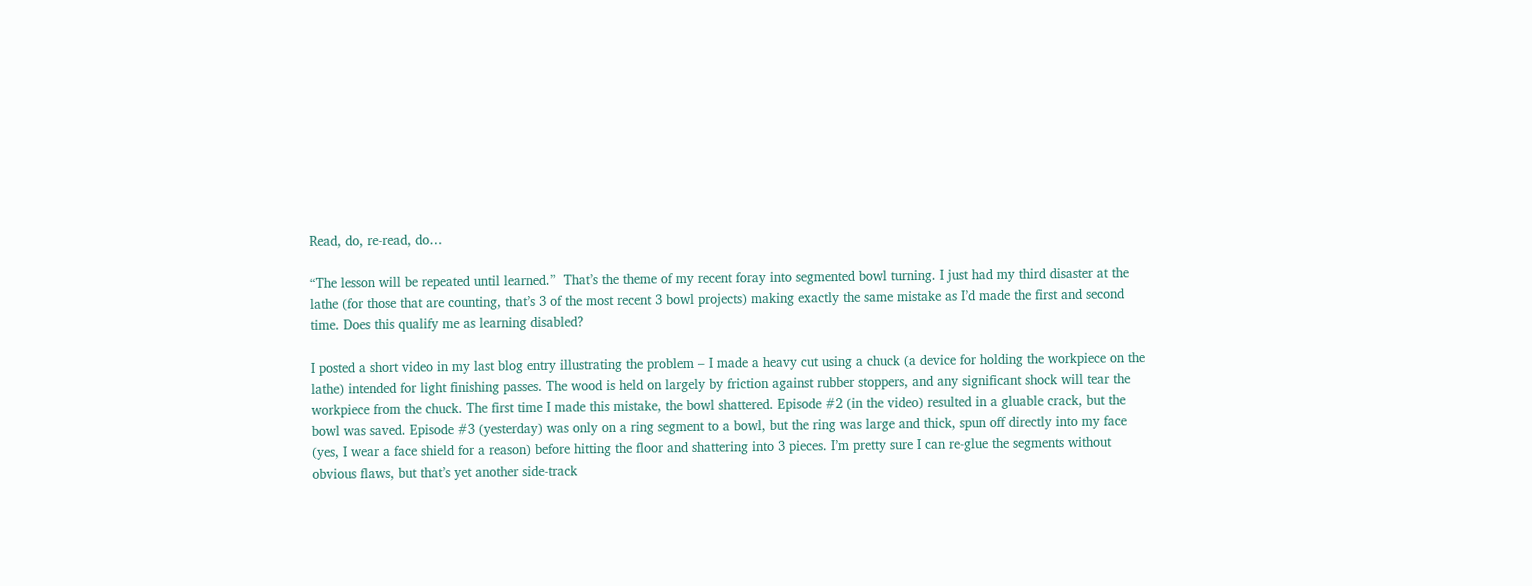Read, do, re-read, do…

“The lesson will be repeated until learned.”  That’s the theme of my recent foray into segmented bowl turning. I just had my third disaster at the lathe (for those that are counting, that’s 3 of the most recent 3 bowl projects) making exactly the same mistake as I’d made the first and second time. Does this qualify me as learning disabled?

I posted a short video in my last blog entry illustrating the problem – I made a heavy cut using a chuck (a device for holding the workpiece on the lathe) intended for light finishing passes. The wood is held on largely by friction against rubber stoppers, and any significant shock will tear the workpiece from the chuck. The first time I made this mistake, the bowl shattered. Episode #2 (in the video) resulted in a gluable crack, but the bowl was saved. Episode #3 (yesterday) was only on a ring segment to a bowl, but the ring was large and thick, spun off directly into my face (yes, I wear a face shield for a reason) before hitting the floor and shattering into 3 pieces. I’m pretty sure I can re-glue the segments without obvious flaws, but that’s yet another side-track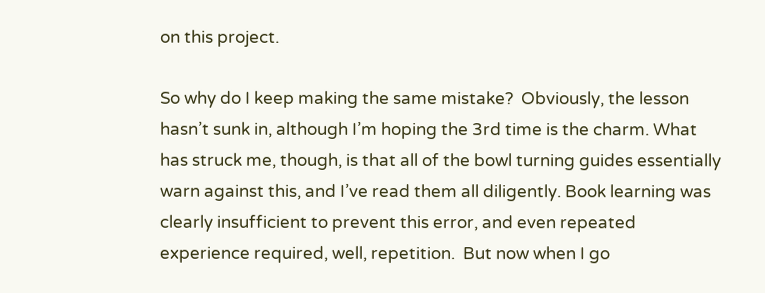on this project.

So why do I keep making the same mistake?  Obviously, the lesson hasn’t sunk in, although I’m hoping the 3rd time is the charm. What has struck me, though, is that all of the bowl turning guides essentially warn against this, and I’ve read them all diligently. Book learning was clearly insufficient to prevent this error, and even repeated experience required, well, repetition.  But now when I go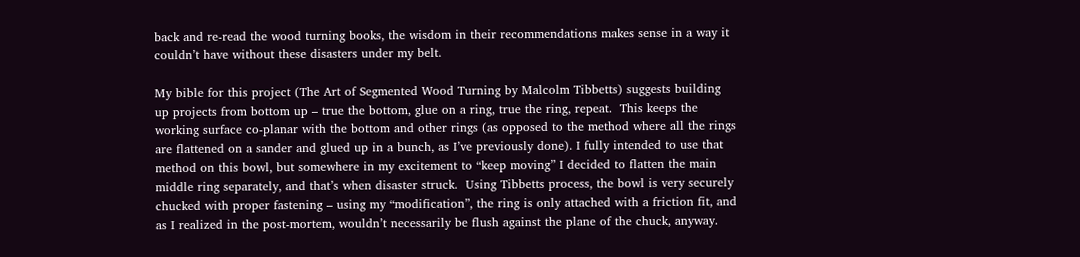back and re-read the wood turning books, the wisdom in their recommendations makes sense in a way it couldn’t have without these disasters under my belt.

My bible for this project (The Art of Segmented Wood Turning by Malcolm Tibbetts) suggests building up projects from bottom up – true the bottom, glue on a ring, true the ring, repeat.  This keeps the working surface co-planar with the bottom and other rings (as opposed to the method where all the rings are flattened on a sander and glued up in a bunch, as I’ve previously done). I fully intended to use that method on this bowl, but somewhere in my excitement to “keep moving” I decided to flatten the main middle ring separately, and that’s when disaster struck.  Using Tibbetts process, the bowl is very securely chucked with proper fastening – using my “modification”, the ring is only attached with a friction fit, and as I realized in the post-mortem, wouldn’t necessarily be flush against the plane of the chuck, anyway.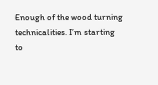Enough of the wood turning technicalities. I’m starting to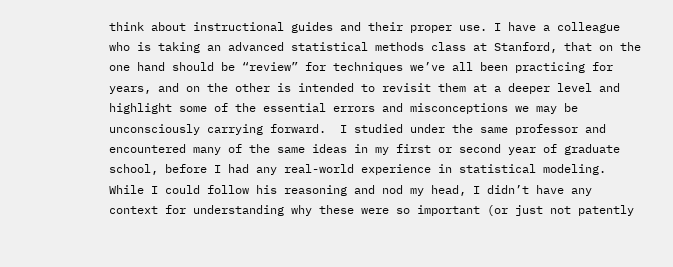think about instructional guides and their proper use. I have a colleague who is taking an advanced statistical methods class at Stanford, that on the one hand should be “review” for techniques we’ve all been practicing for years, and on the other is intended to revisit them at a deeper level and highlight some of the essential errors and misconceptions we may be unconsciously carrying forward.  I studied under the same professor and encountered many of the same ideas in my first or second year of graduate school, before I had any real-world experience in statistical modeling. While I could follow his reasoning and nod my head, I didn’t have any context for understanding why these were so important (or just not patently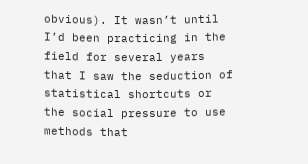obvious). It wasn’t until I’d been practicing in the field for several years that I saw the seduction of statistical shortcuts or the social pressure to use methods that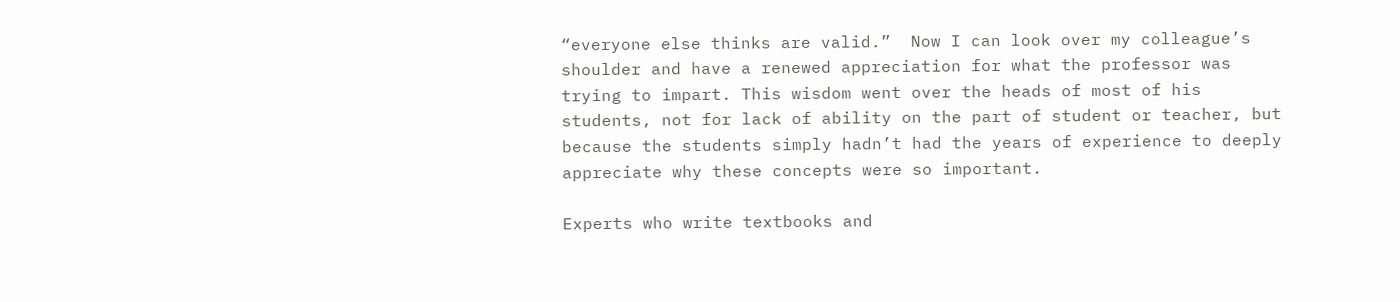“everyone else thinks are valid.”  Now I can look over my colleague’s shoulder and have a renewed appreciation for what the professor was trying to impart. This wisdom went over the heads of most of his students, not for lack of ability on the part of student or teacher, but because the students simply hadn’t had the years of experience to deeply appreciate why these concepts were so important.

Experts who write textbooks and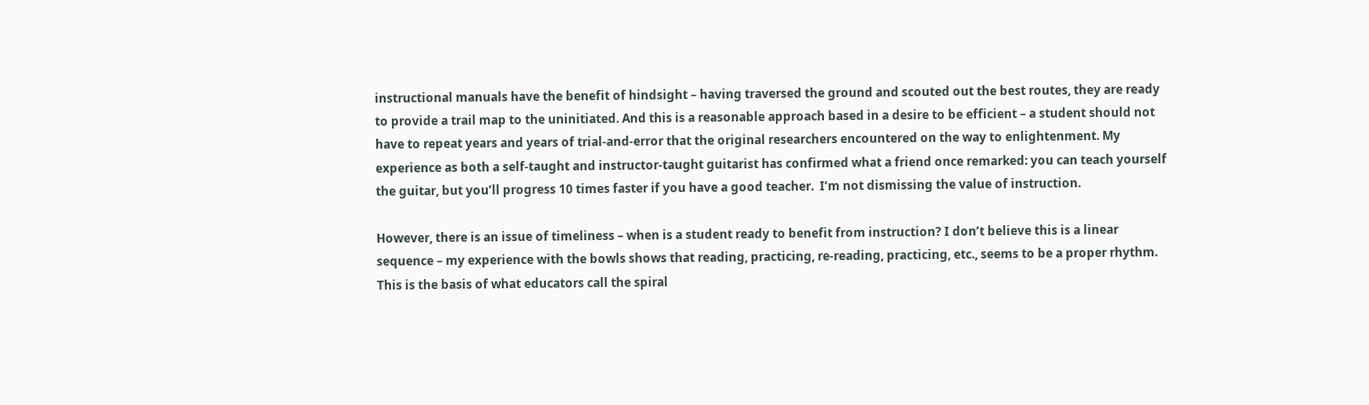instructional manuals have the benefit of hindsight – having traversed the ground and scouted out the best routes, they are ready to provide a trail map to the uninitiated. And this is a reasonable approach based in a desire to be efficient – a student should not have to repeat years and years of trial-and-error that the original researchers encountered on the way to enlightenment. My experience as both a self-taught and instructor-taught guitarist has confirmed what a friend once remarked: you can teach yourself the guitar, but you’ll progress 10 times faster if you have a good teacher.  I’m not dismissing the value of instruction.

However, there is an issue of timeliness – when is a student ready to benefit from instruction? I don’t believe this is a linear sequence – my experience with the bowls shows that reading, practicing, re-reading, practicing, etc., seems to be a proper rhythm. This is the basis of what educators call the spiral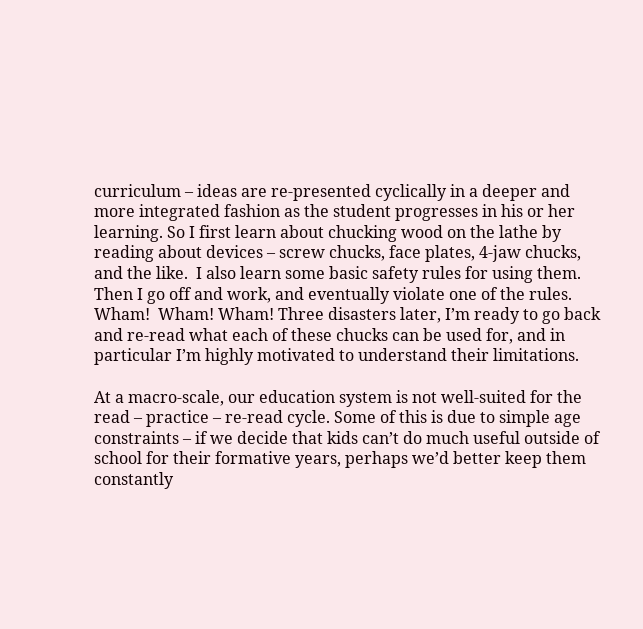curriculum – ideas are re-presented cyclically in a deeper and more integrated fashion as the student progresses in his or her learning. So I first learn about chucking wood on the lathe by reading about devices – screw chucks, face plates, 4-jaw chucks, and the like.  I also learn some basic safety rules for using them. Then I go off and work, and eventually violate one of the rules.  Wham!  Wham! Wham! Three disasters later, I’m ready to go back and re-read what each of these chucks can be used for, and in particular I’m highly motivated to understand their limitations.

At a macro-scale, our education system is not well-suited for the read – practice – re-read cycle. Some of this is due to simple age constraints – if we decide that kids can’t do much useful outside of school for their formative years, perhaps we’d better keep them constantly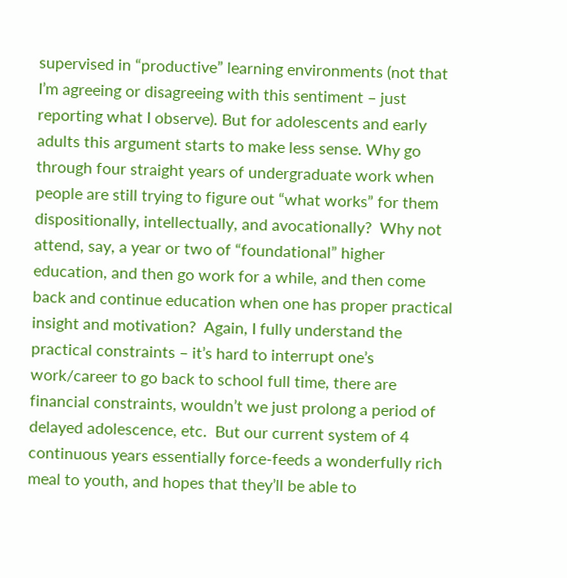supervised in “productive” learning environments (not that I’m agreeing or disagreeing with this sentiment – just reporting what I observe). But for adolescents and early adults this argument starts to make less sense. Why go through four straight years of undergraduate work when people are still trying to figure out “what works” for them dispositionally, intellectually, and avocationally?  Why not attend, say, a year or two of “foundational” higher education, and then go work for a while, and then come back and continue education when one has proper practical insight and motivation?  Again, I fully understand the practical constraints – it’s hard to interrupt one’s work/career to go back to school full time, there are financial constraints, wouldn’t we just prolong a period of delayed adolescence, etc.  But our current system of 4 continuous years essentially force-feeds a wonderfully rich meal to youth, and hopes that they’ll be able to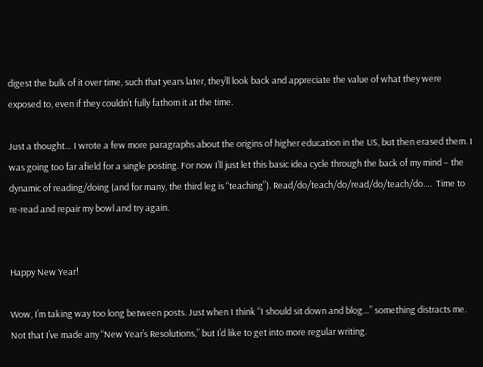digest the bulk of it over time, such that years later, they’ll look back and appreciate the value of what they were exposed to, even if they couldn’t fully fathom it at the time.

Just a thought… I wrote a few more paragraphs about the origins of higher education in the US, but then erased them. I was going too far afield for a single posting. For now I’ll just let this basic idea cycle through the back of my mind – the dynamic of reading/doing (and for many, the third leg is “teaching”). Read/do/teach/do/read/do/teach/do….  Time to re-read and repair my bowl and try again.


Happy New Year!

Wow, I’m taking way too long between posts. Just when I think “I should sit down and blog…” something distracts me. Not that I’ve made any “New Year’s Resolutions,” but I’d like to get into more regular writing.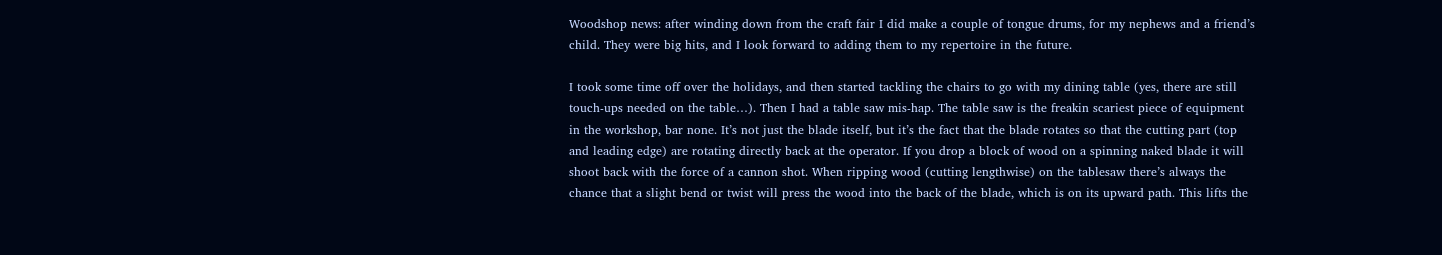Woodshop news: after winding down from the craft fair I did make a couple of tongue drums, for my nephews and a friend’s child. They were big hits, and I look forward to adding them to my repertoire in the future.

I took some time off over the holidays, and then started tackling the chairs to go with my dining table (yes, there are still touch-ups needed on the table…). Then I had a table saw mis-hap. The table saw is the freakin scariest piece of equipment in the workshop, bar none. It’s not just the blade itself, but it’s the fact that the blade rotates so that the cutting part (top and leading edge) are rotating directly back at the operator. If you drop a block of wood on a spinning naked blade it will shoot back with the force of a cannon shot. When ripping wood (cutting lengthwise) on the tablesaw there’s always the chance that a slight bend or twist will press the wood into the back of the blade, which is on its upward path. This lifts the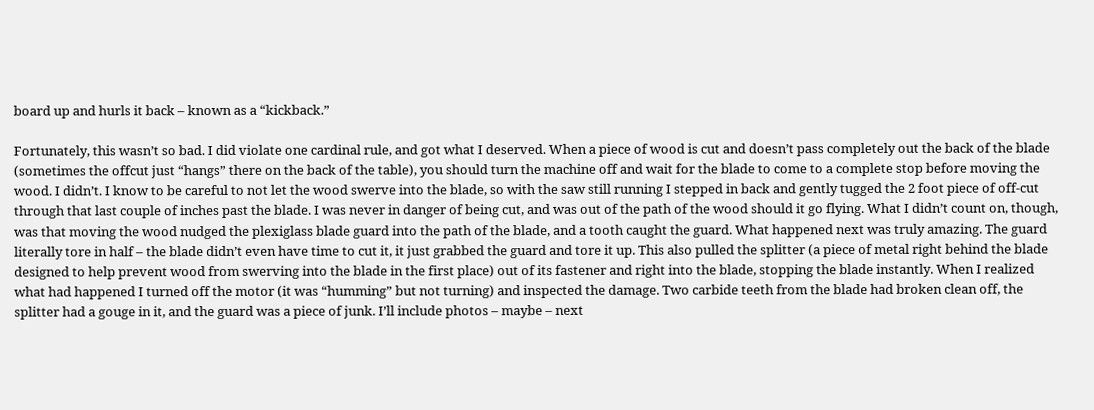board up and hurls it back – known as a “kickback.”

Fortunately, this wasn’t so bad. I did violate one cardinal rule, and got what I deserved. When a piece of wood is cut and doesn’t pass completely out the back of the blade (sometimes the offcut just “hangs” there on the back of the table), you should turn the machine off and wait for the blade to come to a complete stop before moving the wood. I didn’t. I know to be careful to not let the wood swerve into the blade, so with the saw still running I stepped in back and gently tugged the 2 foot piece of off-cut through that last couple of inches past the blade. I was never in danger of being cut, and was out of the path of the wood should it go flying. What I didn’t count on, though, was that moving the wood nudged the plexiglass blade guard into the path of the blade, and a tooth caught the guard. What happened next was truly amazing. The guard literally tore in half – the blade didn’t even have time to cut it, it just grabbed the guard and tore it up. This also pulled the splitter (a piece of metal right behind the blade designed to help prevent wood from swerving into the blade in the first place) out of its fastener and right into the blade, stopping the blade instantly. When I realized what had happened I turned off the motor (it was “humming” but not turning) and inspected the damage. Two carbide teeth from the blade had broken clean off, the splitter had a gouge in it, and the guard was a piece of junk. I’ll include photos – maybe – next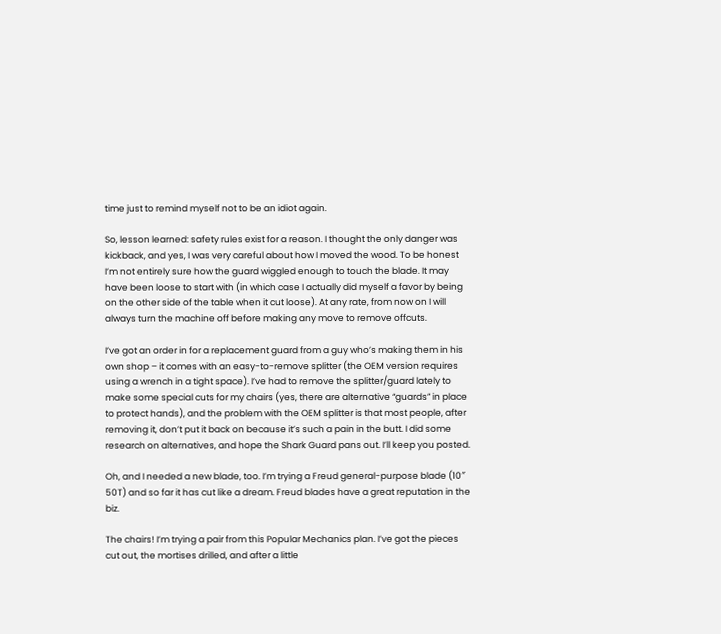time just to remind myself not to be an idiot again.

So, lesson learned: safety rules exist for a reason. I thought the only danger was kickback, and yes, I was very careful about how I moved the wood. To be honest I’m not entirely sure how the guard wiggled enough to touch the blade. It may have been loose to start with (in which case I actually did myself a favor by being on the other side of the table when it cut loose). At any rate, from now on I will always turn the machine off before making any move to remove offcuts.

I’ve got an order in for a replacement guard from a guy who’s making them in his own shop – it comes with an easy-to-remove splitter (the OEM version requires using a wrench in a tight space). I’ve had to remove the splitter/guard lately to make some special cuts for my chairs (yes, there are alternative “guards” in place to protect hands), and the problem with the OEM splitter is that most people, after removing it, don’t put it back on because it’s such a pain in the butt. I did some research on alternatives, and hope the Shark Guard pans out. I’ll keep you posted.

Oh, and I needed a new blade, too. I’m trying a Freud general-purpose blade (10″ 50T) and so far it has cut like a dream. Freud blades have a great reputation in the biz.

The chairs! I’m trying a pair from this Popular Mechanics plan. I’ve got the pieces cut out, the mortises drilled, and after a little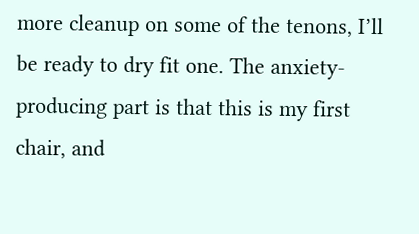more cleanup on some of the tenons, I’ll be ready to dry fit one. The anxiety-producing part is that this is my first chair, and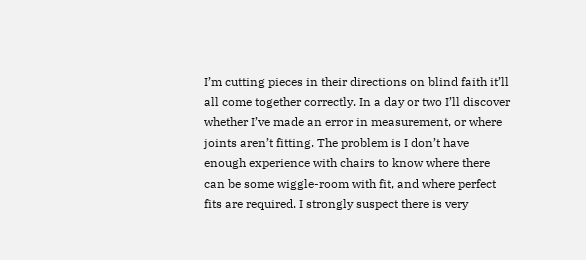I’m cutting pieces in their directions on blind faith it’ll all come together correctly. In a day or two I’ll discover whether I’ve made an error in measurement, or where joints aren’t fitting. The problem is I don’t have enough experience with chairs to know where there can be some wiggle-room with fit, and where perfect fits are required. I strongly suspect there is very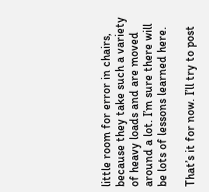little room for error in chairs, because they take such a variety of heavy loads and are moved around a lot. I’m sure there will be lots of lessons learned here.

That’s it for now. I’ll try to post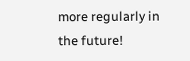more regularly in the future!